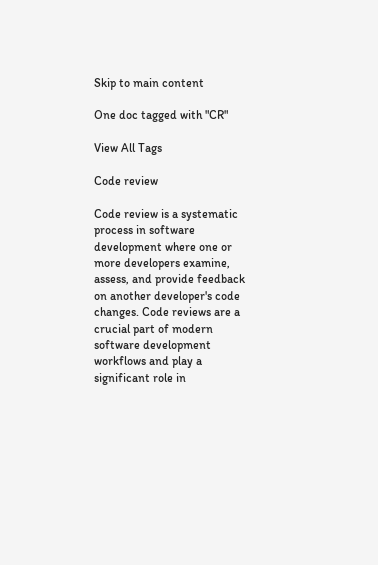Skip to main content

One doc tagged with "CR"

View All Tags

Code review

Code review is a systematic process in software development where one or more developers examine, assess, and provide feedback on another developer's code changes. Code reviews are a crucial part of modern software development workflows and play a significant role in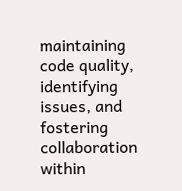maintaining code quality, identifying issues, and fostering collaboration within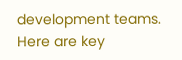development teams. Here are key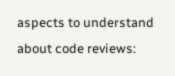aspects to understand about code reviews: